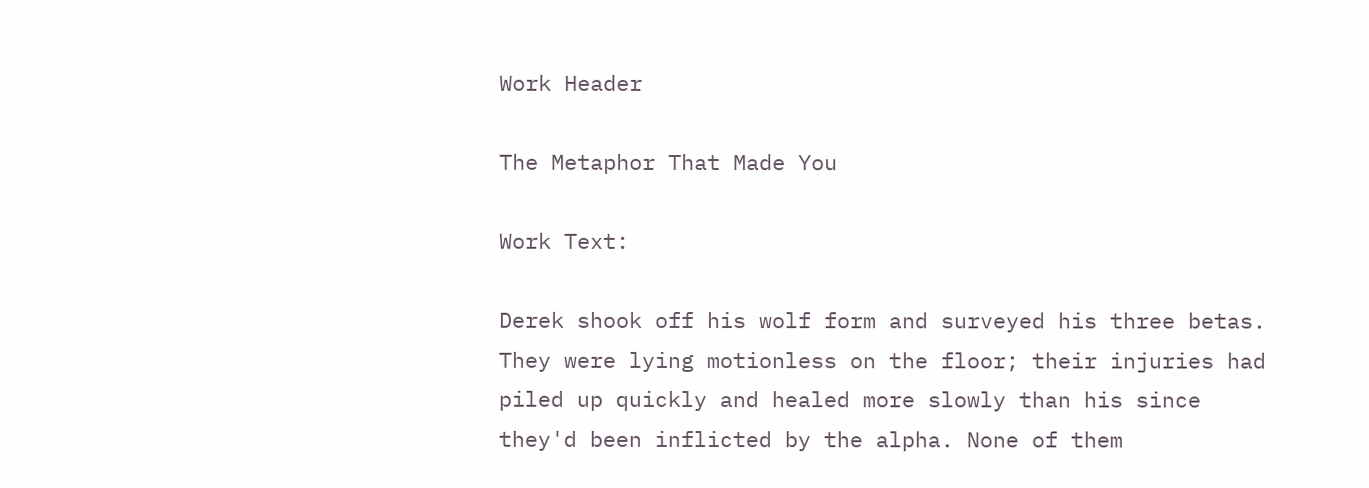Work Header

The Metaphor That Made You

Work Text:

Derek shook off his wolf form and surveyed his three betas. They were lying motionless on the floor; their injuries had piled up quickly and healed more slowly than his since they'd been inflicted by the alpha. None of them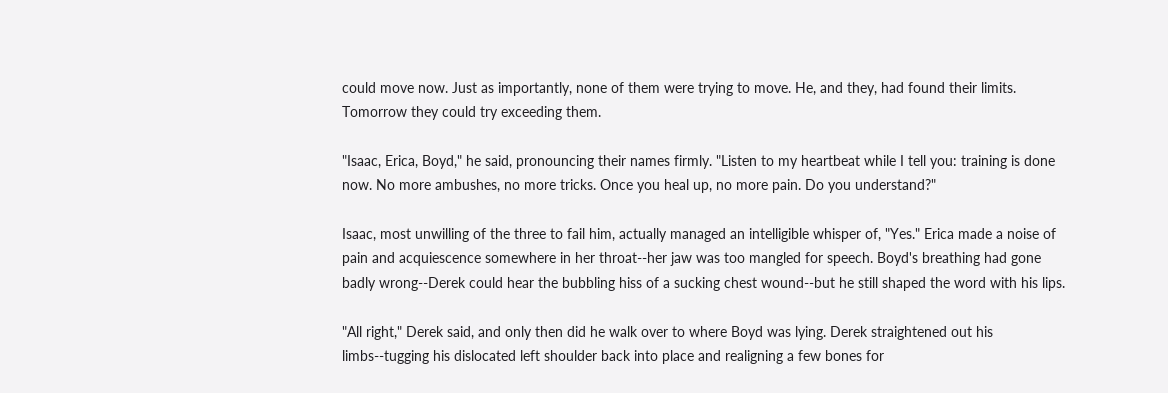could move now. Just as importantly, none of them were trying to move. He, and they, had found their limits. Tomorrow they could try exceeding them.

"Isaac, Erica, Boyd," he said, pronouncing their names firmly. "Listen to my heartbeat while I tell you: training is done now. No more ambushes, no more tricks. Once you heal up, no more pain. Do you understand?"

Isaac, most unwilling of the three to fail him, actually managed an intelligible whisper of, "Yes." Erica made a noise of pain and acquiescence somewhere in her throat--her jaw was too mangled for speech. Boyd's breathing had gone badly wrong--Derek could hear the bubbling hiss of a sucking chest wound--but he still shaped the word with his lips.

"All right," Derek said, and only then did he walk over to where Boyd was lying. Derek straightened out his limbs--tugging his dislocated left shoulder back into place and realigning a few bones for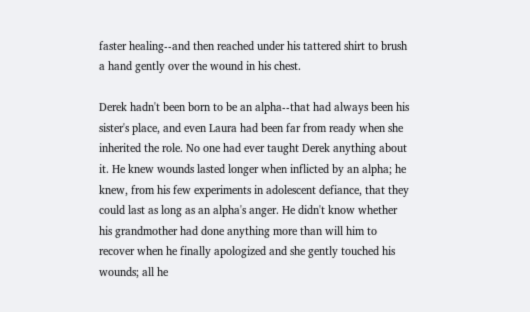faster healing--and then reached under his tattered shirt to brush a hand gently over the wound in his chest.

Derek hadn't been born to be an alpha--that had always been his sister's place, and even Laura had been far from ready when she inherited the role. No one had ever taught Derek anything about it. He knew wounds lasted longer when inflicted by an alpha; he knew, from his few experiments in adolescent defiance, that they could last as long as an alpha's anger. He didn't know whether his grandmother had done anything more than will him to recover when he finally apologized and she gently touched his wounds; all he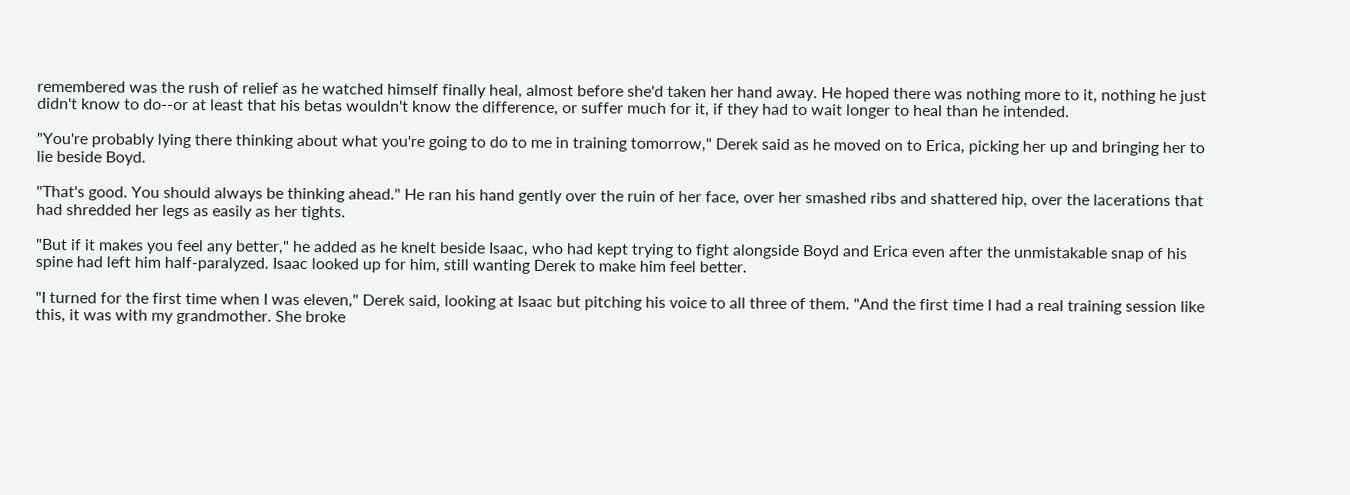remembered was the rush of relief as he watched himself finally heal, almost before she'd taken her hand away. He hoped there was nothing more to it, nothing he just didn't know to do--or at least that his betas wouldn't know the difference, or suffer much for it, if they had to wait longer to heal than he intended.

"You're probably lying there thinking about what you're going to do to me in training tomorrow," Derek said as he moved on to Erica, picking her up and bringing her to lie beside Boyd.

"That's good. You should always be thinking ahead." He ran his hand gently over the ruin of her face, over her smashed ribs and shattered hip, over the lacerations that had shredded her legs as easily as her tights.

"But if it makes you feel any better," he added as he knelt beside Isaac, who had kept trying to fight alongside Boyd and Erica even after the unmistakable snap of his spine had left him half-paralyzed. Isaac looked up for him, still wanting Derek to make him feel better.

"I turned for the first time when I was eleven," Derek said, looking at Isaac but pitching his voice to all three of them. "And the first time I had a real training session like this, it was with my grandmother. She broke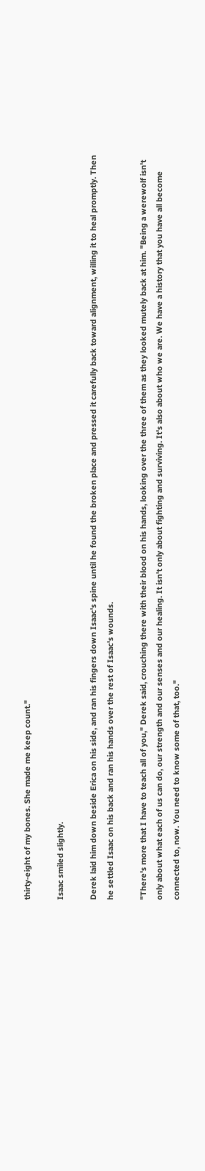thirty-eight of my bones. She made me keep count."

Isaac smiled slightly.

Derek laid him down beside Erica on his side, and ran his fingers down Isaac's spine until he found the broken place and pressed it carefully back toward alignment, willing it to heal promptly. Then he settled Isaac on his back and ran his hands over the rest of Isaac's wounds.

"There's more that I have to teach all of you," Derek said, crouching there with their blood on his hands, looking over the three of them as they looked mutely back at him. "Being a werewolf isn't only about what each of us can do, our strength and our senses and our healing. It isn't only about fighting and surviving. It's also about who we are. We have a history that you have all become connected to, now. You need to know some of that, too."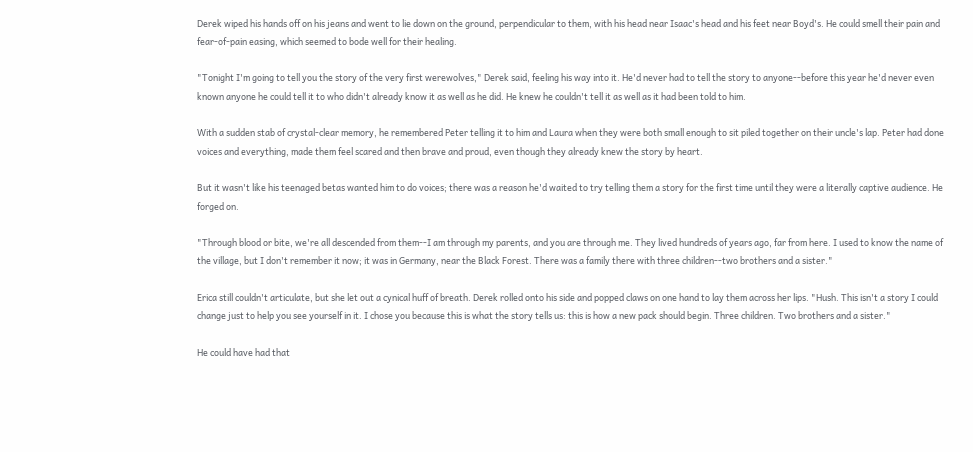Derek wiped his hands off on his jeans and went to lie down on the ground, perpendicular to them, with his head near Isaac's head and his feet near Boyd's. He could smell their pain and fear-of-pain easing, which seemed to bode well for their healing.

"Tonight I'm going to tell you the story of the very first werewolves," Derek said, feeling his way into it. He'd never had to tell the story to anyone--before this year he'd never even known anyone he could tell it to who didn't already know it as well as he did. He knew he couldn't tell it as well as it had been told to him.

With a sudden stab of crystal-clear memory, he remembered Peter telling it to him and Laura when they were both small enough to sit piled together on their uncle's lap. Peter had done voices and everything, made them feel scared and then brave and proud, even though they already knew the story by heart.

But it wasn't like his teenaged betas wanted him to do voices; there was a reason he'd waited to try telling them a story for the first time until they were a literally captive audience. He forged on.

"Through blood or bite, we're all descended from them--I am through my parents, and you are through me. They lived hundreds of years ago, far from here. I used to know the name of the village, but I don't remember it now; it was in Germany, near the Black Forest. There was a family there with three children--two brothers and a sister."

Erica still couldn't articulate, but she let out a cynical huff of breath. Derek rolled onto his side and popped claws on one hand to lay them across her lips. "Hush. This isn't a story I could change just to help you see yourself in it. I chose you because this is what the story tells us: this is how a new pack should begin. Three children. Two brothers and a sister."

He could have had that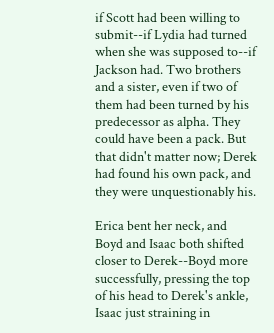if Scott had been willing to submit--if Lydia had turned when she was supposed to--if Jackson had. Two brothers and a sister, even if two of them had been turned by his predecessor as alpha. They could have been a pack. But that didn't matter now; Derek had found his own pack, and they were unquestionably his.

Erica bent her neck, and Boyd and Isaac both shifted closer to Derek--Boyd more successfully, pressing the top of his head to Derek's ankle, Isaac just straining in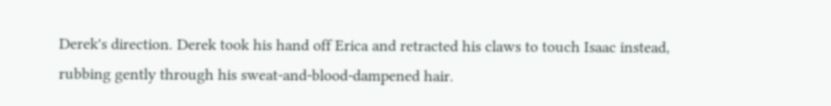Derek's direction. Derek took his hand off Erica and retracted his claws to touch Isaac instead, rubbing gently through his sweat-and-blood-dampened hair.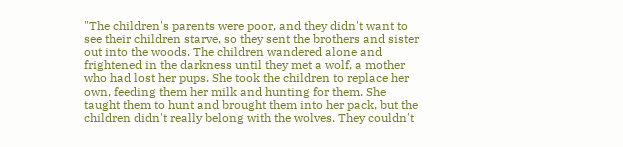"The children's parents were poor, and they didn't want to see their children starve, so they sent the brothers and sister out into the woods. The children wandered alone and frightened in the darkness until they met a wolf, a mother who had lost her pups. She took the children to replace her own, feeding them her milk and hunting for them. She taught them to hunt and brought them into her pack, but the children didn't really belong with the wolves. They couldn't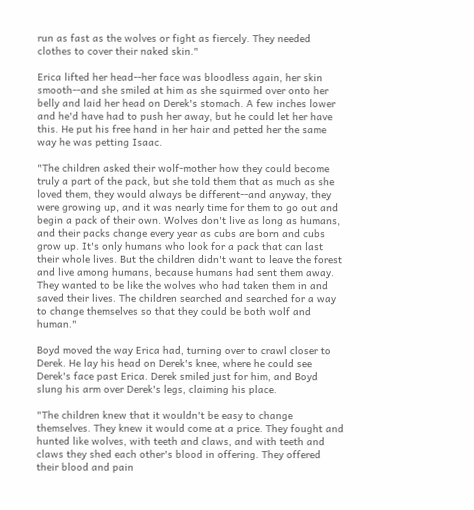run as fast as the wolves or fight as fiercely. They needed clothes to cover their naked skin."

Erica lifted her head--her face was bloodless again, her skin smooth--and she smiled at him as she squirmed over onto her belly and laid her head on Derek's stomach. A few inches lower and he'd have had to push her away, but he could let her have this. He put his free hand in her hair and petted her the same way he was petting Isaac.

"The children asked their wolf-mother how they could become truly a part of the pack, but she told them that as much as she loved them, they would always be different--and anyway, they were growing up, and it was nearly time for them to go out and begin a pack of their own. Wolves don't live as long as humans, and their packs change every year as cubs are born and cubs grow up. It's only humans who look for a pack that can last their whole lives. But the children didn't want to leave the forest and live among humans, because humans had sent them away. They wanted to be like the wolves who had taken them in and saved their lives. The children searched and searched for a way to change themselves so that they could be both wolf and human."

Boyd moved the way Erica had, turning over to crawl closer to Derek. He lay his head on Derek's knee, where he could see Derek's face past Erica. Derek smiled just for him, and Boyd slung his arm over Derek's legs, claiming his place.

"The children knew that it wouldn't be easy to change themselves. They knew it would come at a price. They fought and hunted like wolves, with teeth and claws, and with teeth and claws they shed each other's blood in offering. They offered their blood and pain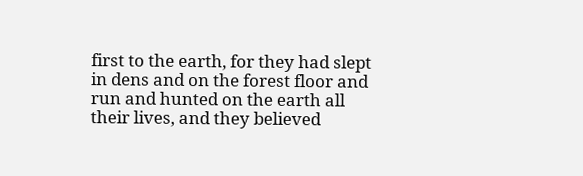first to the earth, for they had slept in dens and on the forest floor and run and hunted on the earth all their lives, and they believed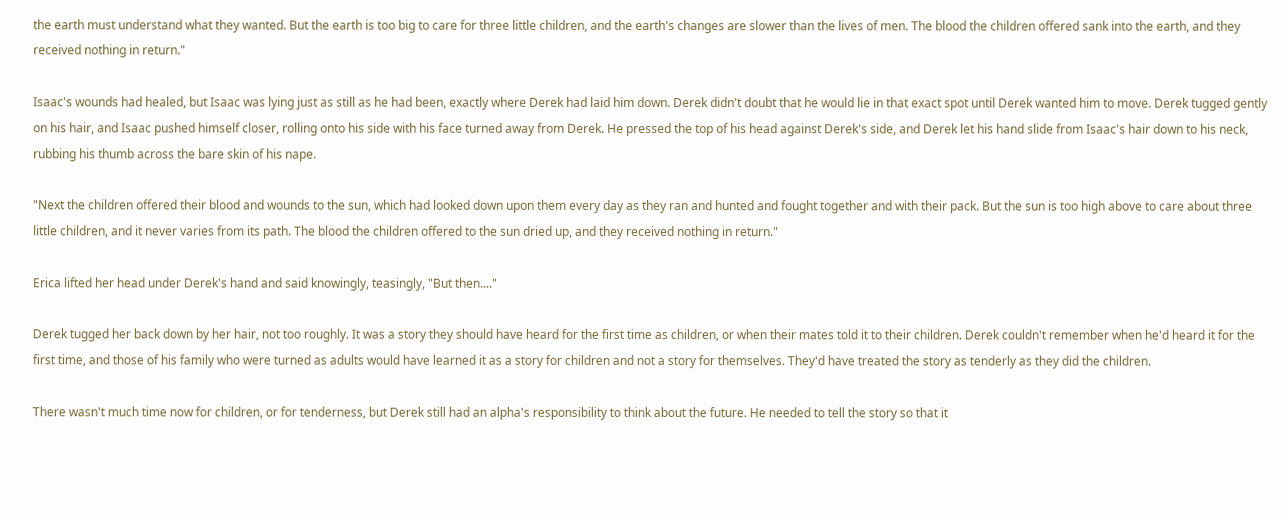the earth must understand what they wanted. But the earth is too big to care for three little children, and the earth's changes are slower than the lives of men. The blood the children offered sank into the earth, and they received nothing in return."

Isaac's wounds had healed, but Isaac was lying just as still as he had been, exactly where Derek had laid him down. Derek didn't doubt that he would lie in that exact spot until Derek wanted him to move. Derek tugged gently on his hair, and Isaac pushed himself closer, rolling onto his side with his face turned away from Derek. He pressed the top of his head against Derek's side, and Derek let his hand slide from Isaac's hair down to his neck, rubbing his thumb across the bare skin of his nape.

"Next the children offered their blood and wounds to the sun, which had looked down upon them every day as they ran and hunted and fought together and with their pack. But the sun is too high above to care about three little children, and it never varies from its path. The blood the children offered to the sun dried up, and they received nothing in return."

Erica lifted her head under Derek's hand and said knowingly, teasingly, "But then...."

Derek tugged her back down by her hair, not too roughly. It was a story they should have heard for the first time as children, or when their mates told it to their children. Derek couldn't remember when he'd heard it for the first time, and those of his family who were turned as adults would have learned it as a story for children and not a story for themselves. They'd have treated the story as tenderly as they did the children.

There wasn't much time now for children, or for tenderness, but Derek still had an alpha's responsibility to think about the future. He needed to tell the story so that it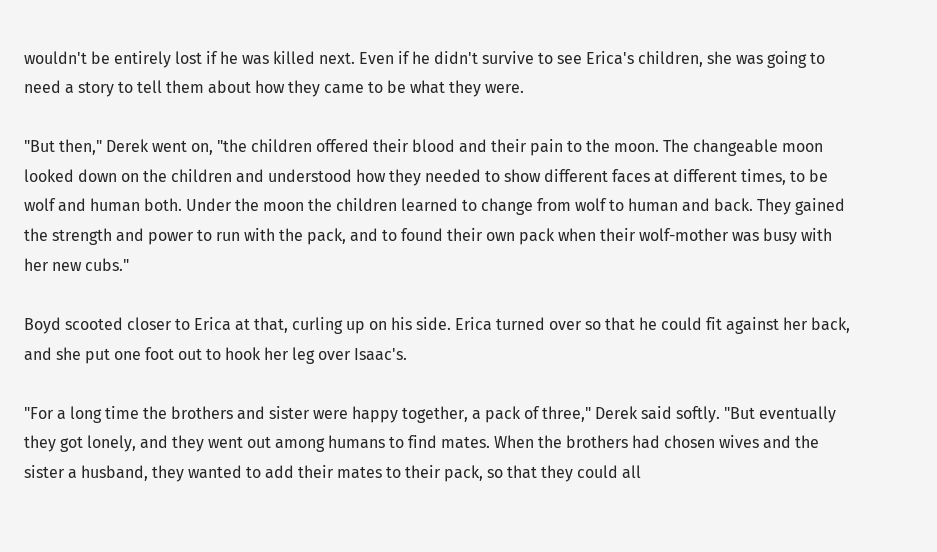wouldn't be entirely lost if he was killed next. Even if he didn't survive to see Erica's children, she was going to need a story to tell them about how they came to be what they were.

"But then," Derek went on, "the children offered their blood and their pain to the moon. The changeable moon looked down on the children and understood how they needed to show different faces at different times, to be wolf and human both. Under the moon the children learned to change from wolf to human and back. They gained the strength and power to run with the pack, and to found their own pack when their wolf-mother was busy with her new cubs."

Boyd scooted closer to Erica at that, curling up on his side. Erica turned over so that he could fit against her back, and she put one foot out to hook her leg over Isaac's.

"For a long time the brothers and sister were happy together, a pack of three," Derek said softly. "But eventually they got lonely, and they went out among humans to find mates. When the brothers had chosen wives and the sister a husband, they wanted to add their mates to their pack, so that they could all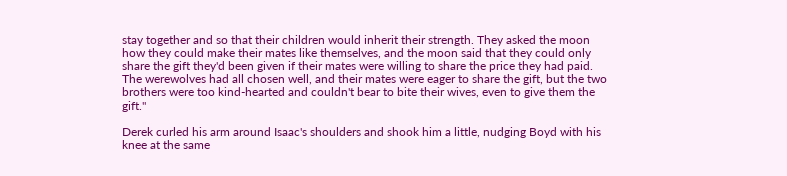stay together and so that their children would inherit their strength. They asked the moon how they could make their mates like themselves, and the moon said that they could only share the gift they'd been given if their mates were willing to share the price they had paid. The werewolves had all chosen well, and their mates were eager to share the gift, but the two brothers were too kind-hearted and couldn't bear to bite their wives, even to give them the gift."

Derek curled his arm around Isaac's shoulders and shook him a little, nudging Boyd with his knee at the same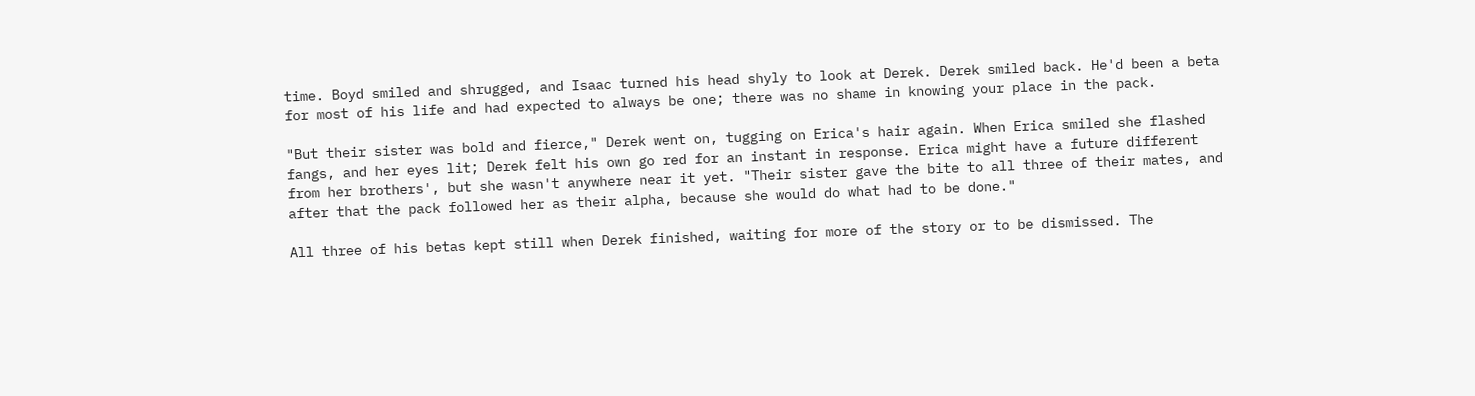time. Boyd smiled and shrugged, and Isaac turned his head shyly to look at Derek. Derek smiled back. He'd been a beta for most of his life and had expected to always be one; there was no shame in knowing your place in the pack.

"But their sister was bold and fierce," Derek went on, tugging on Erica's hair again. When Erica smiled she flashed fangs, and her eyes lit; Derek felt his own go red for an instant in response. Erica might have a future different from her brothers', but she wasn't anywhere near it yet. "Their sister gave the bite to all three of their mates, and after that the pack followed her as their alpha, because she would do what had to be done."

All three of his betas kept still when Derek finished, waiting for more of the story or to be dismissed. The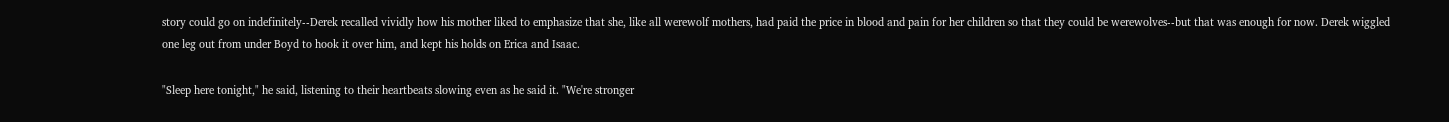story could go on indefinitely--Derek recalled vividly how his mother liked to emphasize that she, like all werewolf mothers, had paid the price in blood and pain for her children so that they could be werewolves--but that was enough for now. Derek wiggled one leg out from under Boyd to hook it over him, and kept his holds on Erica and Isaac.

"Sleep here tonight," he said, listening to their heartbeats slowing even as he said it. "We're stronger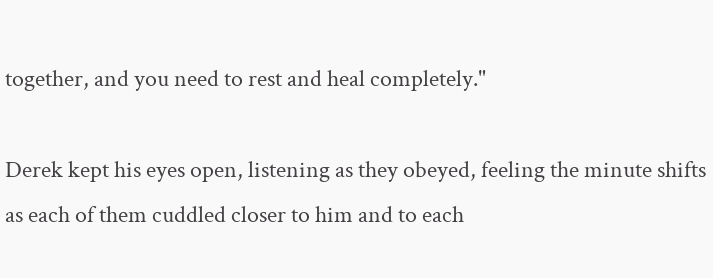together, and you need to rest and heal completely."

Derek kept his eyes open, listening as they obeyed, feeling the minute shifts as each of them cuddled closer to him and to each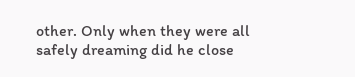other. Only when they were all safely dreaming did he close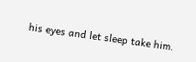his eyes and let sleep take him.